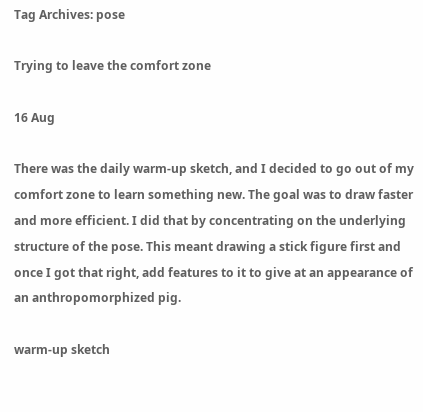Tag Archives: pose

Trying to leave the comfort zone

16 Aug

There was the daily warm-up sketch, and I decided to go out of my comfort zone to learn something new. The goal was to draw faster and more efficient. I did that by concentrating on the underlying structure of the pose. This meant drawing a stick figure first and once I got that right, add features to it to give at an appearance of an anthropomorphized pig.

warm-up sketch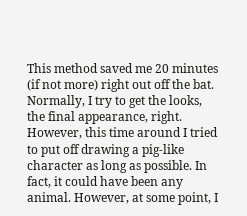This method saved me 20 minutes (if not more) right out off the bat. Normally, I try to get the looks, the final appearance, right. However, this time around I tried to put off drawing a pig-like character as long as possible. In fact, it could have been any animal. However, at some point, I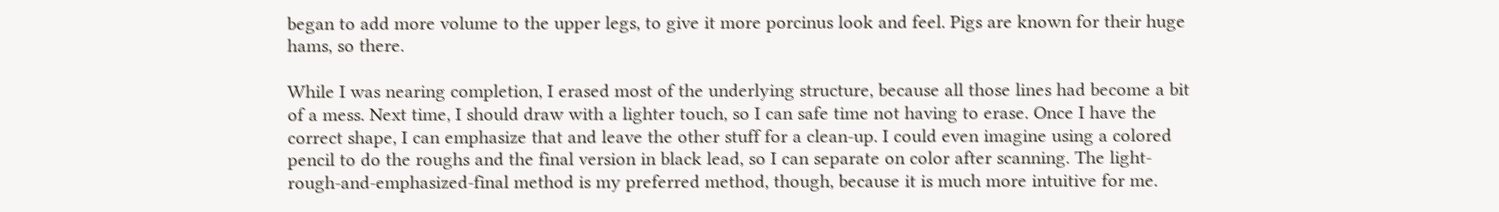began to add more volume to the upper legs, to give it more porcinus look and feel. Pigs are known for their huge hams, so there.

While I was nearing completion, I erased most of the underlying structure, because all those lines had become a bit of a mess. Next time, I should draw with a lighter touch, so I can safe time not having to erase. Once I have the correct shape, I can emphasize that and leave the other stuff for a clean-up. I could even imagine using a colored pencil to do the roughs and the final version in black lead, so I can separate on color after scanning. The light-rough-and-emphasized-final method is my preferred method, though, because it is much more intuitive for me.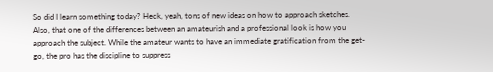So did I learn something today? Heck, yeah, tons of new ideas on how to approach sketches. Also, that one of the differences between an amateurish and a professional look is how you approach the subject. While the amateur wants to have an immediate gratification from the get-go, the pro has the discipline to suppress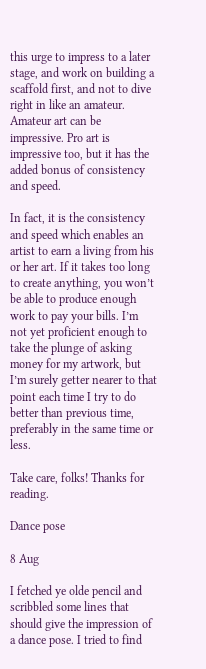this urge to impress to a later stage, and work on building a scaffold first, and not to dive right in like an amateur. Amateur art can be impressive. Pro art is impressive too, but it has the added bonus of consistency and speed.

In fact, it is the consistency and speed which enables an artist to earn a living from his or her art. If it takes too long to create anything, you won’t be able to produce enough work to pay your bills. I’m not yet proficient enough to take the plunge of asking money for my artwork, but I’m surely getter nearer to that point each time I try to do better than previous time, preferably in the same time or less.

Take care, folks! Thanks for reading.

Dance pose

8 Aug

I fetched ye olde pencil and scribbled some lines that should give the impression of a dance pose. I tried to find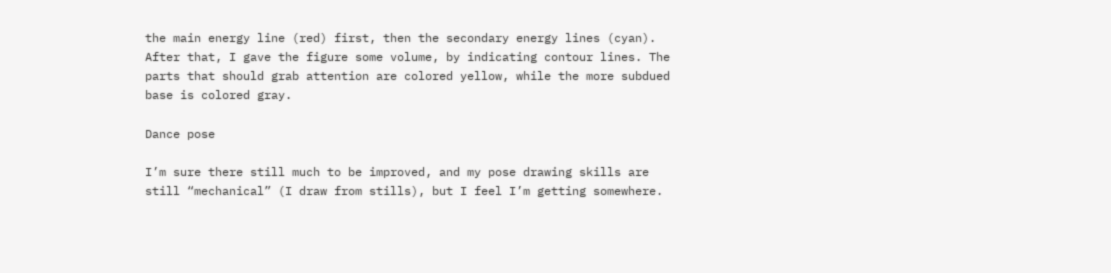the main energy line (red) first, then the secondary energy lines (cyan). After that, I gave the figure some volume, by indicating contour lines. The parts that should grab attention are colored yellow, while the more subdued base is colored gray.

Dance pose

I’m sure there still much to be improved, and my pose drawing skills are still “mechanical” (I draw from stills), but I feel I’m getting somewhere.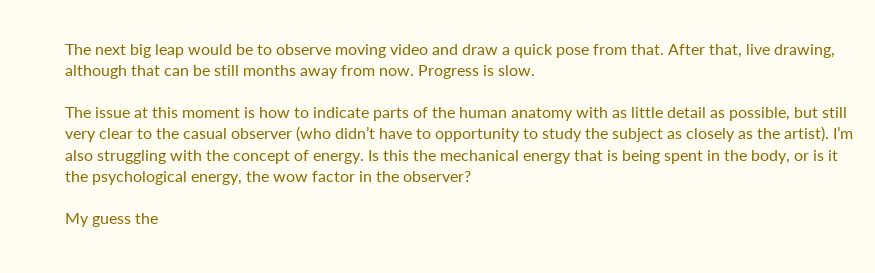The next big leap would be to observe moving video and draw a quick pose from that. After that, live drawing, although that can be still months away from now. Progress is slow.

The issue at this moment is how to indicate parts of the human anatomy with as little detail as possible, but still very clear to the casual observer (who didn’t have to opportunity to study the subject as closely as the artist). I’m also struggling with the concept of energy. Is this the mechanical energy that is being spent in the body, or is it the psychological energy, the wow factor in the observer?

My guess the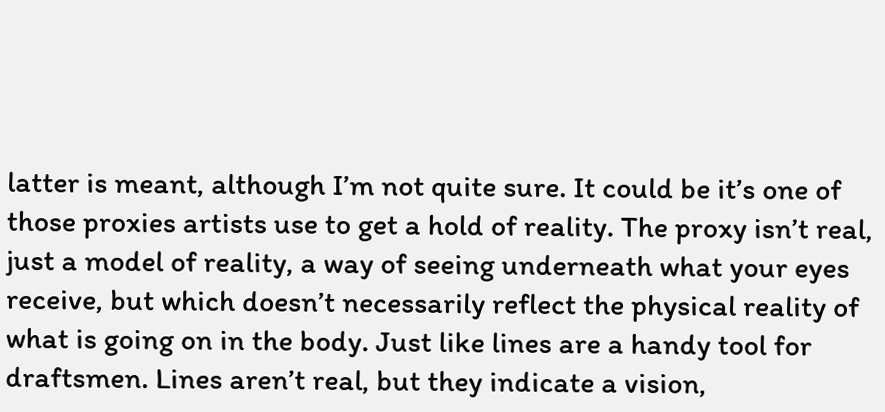latter is meant, although I’m not quite sure. It could be it’s one of those proxies artists use to get a hold of reality. The proxy isn’t real, just a model of reality, a way of seeing underneath what your eyes receive, but which doesn’t necessarily reflect the physical reality of what is going on in the body. Just like lines are a handy tool for draftsmen. Lines aren’t real, but they indicate a vision,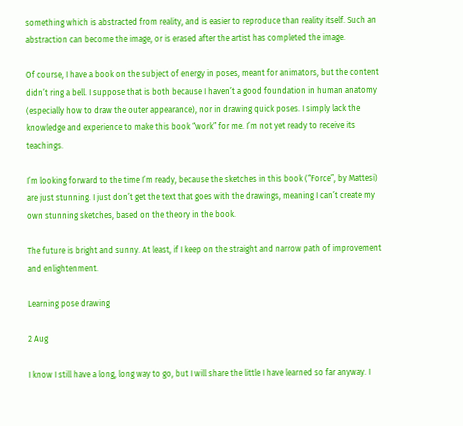something which is abstracted from reality, and is easier to reproduce than reality itself. Such an abstraction can become the image, or is erased after the artist has completed the image.

Of course, I have a book on the subject of energy in poses, meant for animators, but the content didn’t ring a bell. I suppose that is both because I haven’t a good foundation in human anatomy (especially how to draw the outer appearance), nor in drawing quick poses. I simply lack the knowledge and experience to make this book “work” for me. I’m not yet ready to receive its teachings.

I’m looking forward to the time I’m ready, because the sketches in this book (“Force”, by Mattesi) are just stunning. I just don’t get the text that goes with the drawings, meaning I can’t create my own stunning sketches, based on the theory in the book.

The future is bright and sunny. At least, if I keep on the straight and narrow path of improvement and enlightenment.

Learning pose drawing

2 Aug

I know I still have a long, long way to go, but I will share the little I have learned so far anyway. I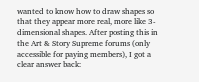wanted to know how to draw shapes so that they appear more real, more like 3-dimensional shapes. After posting this in the Art & Story Supreme forums (only accessible for paying members), I got a clear answer back: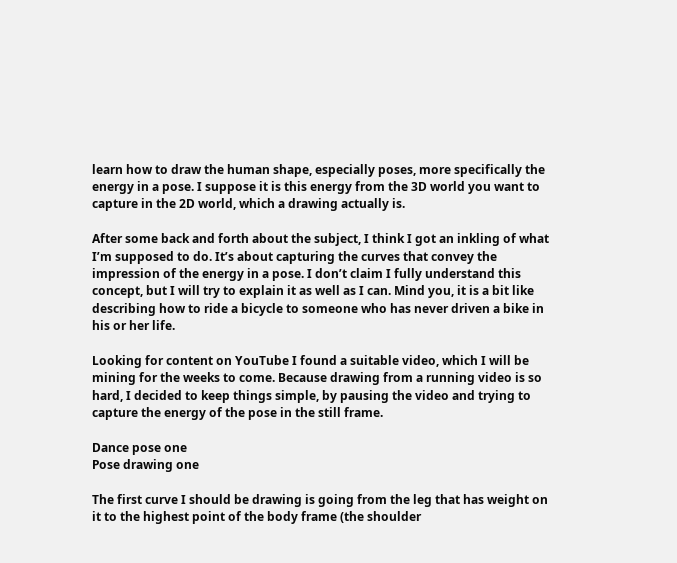learn how to draw the human shape, especially poses, more specifically the energy in a pose. I suppose it is this energy from the 3D world you want to capture in the 2D world, which a drawing actually is.

After some back and forth about the subject, I think I got an inkling of what I’m supposed to do. It’s about capturing the curves that convey the impression of the energy in a pose. I don’t claim I fully understand this concept, but I will try to explain it as well as I can. Mind you, it is a bit like describing how to ride a bicycle to someone who has never driven a bike in his or her life.

Looking for content on YouTube I found a suitable video, which I will be mining for the weeks to come. Because drawing from a running video is so hard, I decided to keep things simple, by pausing the video and trying to capture the energy of the pose in the still frame.

Dance pose one
Pose drawing one

The first curve I should be drawing is going from the leg that has weight on it to the highest point of the body frame (the shoulder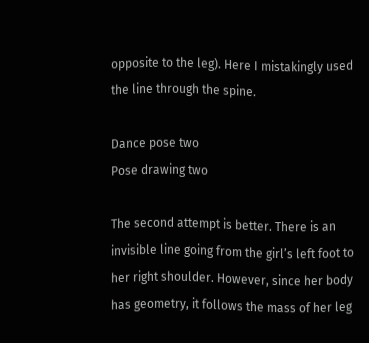opposite to the leg). Here I mistakingly used the line through the spine.

Dance pose two
Pose drawing two

The second attempt is better. There is an invisible line going from the girl’s left foot to her right shoulder. However, since her body has geometry, it follows the mass of her leg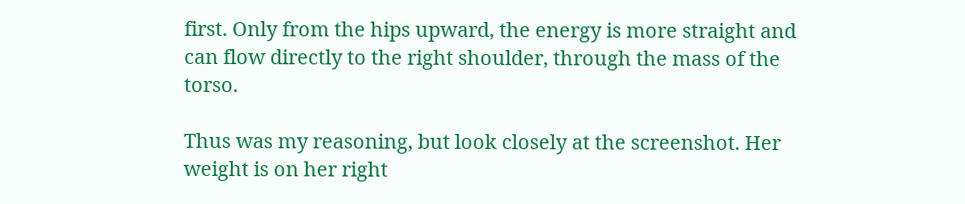first. Only from the hips upward, the energy is more straight and can flow directly to the right shoulder, through the mass of the torso.

Thus was my reasoning, but look closely at the screenshot. Her weight is on her right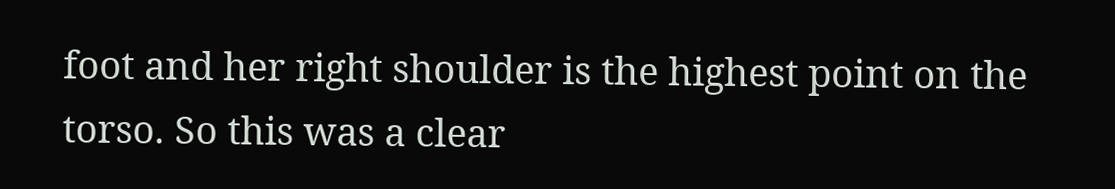foot and her right shoulder is the highest point on the torso. So this was a clear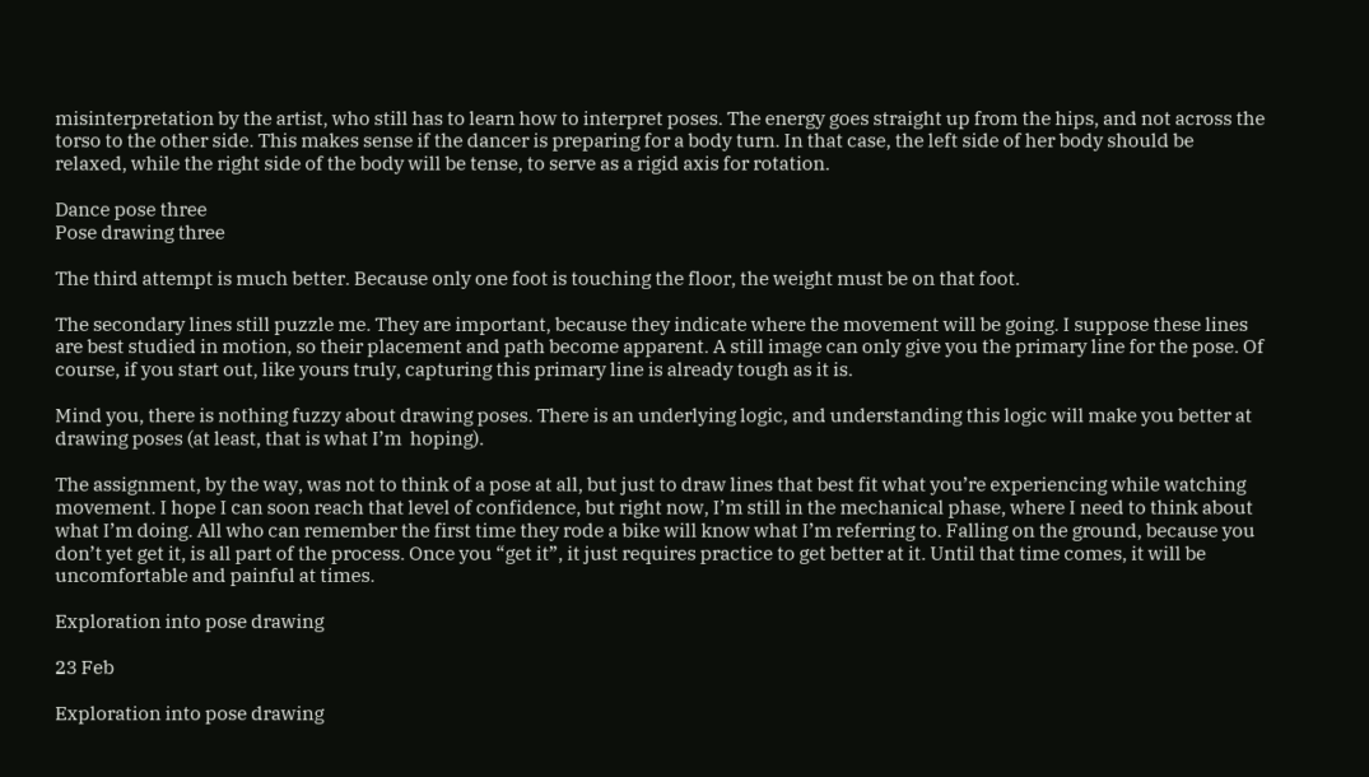misinterpretation by the artist, who still has to learn how to interpret poses. The energy goes straight up from the hips, and not across the torso to the other side. This makes sense if the dancer is preparing for a body turn. In that case, the left side of her body should be relaxed, while the right side of the body will be tense, to serve as a rigid axis for rotation.

Dance pose three
Pose drawing three

The third attempt is much better. Because only one foot is touching the floor, the weight must be on that foot.

The secondary lines still puzzle me. They are important, because they indicate where the movement will be going. I suppose these lines are best studied in motion, so their placement and path become apparent. A still image can only give you the primary line for the pose. Of course, if you start out, like yours truly, capturing this primary line is already tough as it is.

Mind you, there is nothing fuzzy about drawing poses. There is an underlying logic, and understanding this logic will make you better at drawing poses (at least, that is what I’m  hoping).

The assignment, by the way, was not to think of a pose at all, but just to draw lines that best fit what you’re experiencing while watching movement. I hope I can soon reach that level of confidence, but right now, I’m still in the mechanical phase, where I need to think about what I’m doing. All who can remember the first time they rode a bike will know what I’m referring to. Falling on the ground, because you don’t yet get it, is all part of the process. Once you “get it”, it just requires practice to get better at it. Until that time comes, it will be uncomfortable and painful at times.

Exploration into pose drawing

23 Feb

Exploration into pose drawing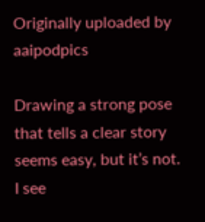Originally uploaded by aaipodpics

Drawing a strong pose that tells a clear story seems easy, but it’s not. I see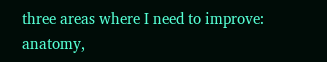three areas where I need to improve: anatomy,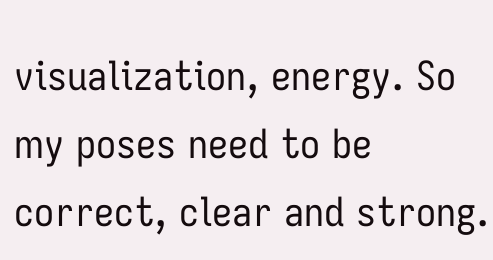visualization, energy. So my poses need to be correct, clear and strong.